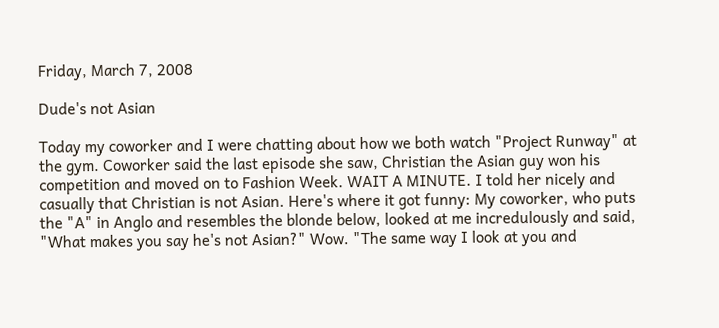Friday, March 7, 2008

Dude's not Asian

Today my coworker and I were chatting about how we both watch "Project Runway" at the gym. Coworker said the last episode she saw, Christian the Asian guy won his competition and moved on to Fashion Week. WAIT A MINUTE. I told her nicely and casually that Christian is not Asian. Here's where it got funny: My coworker, who puts the "A" in Anglo and resembles the blonde below, looked at me incredulously and said, "What makes you say he's not Asian?" Wow. "The same way I look at you and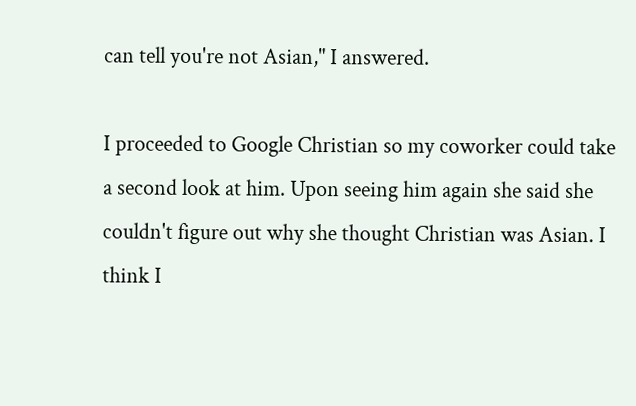can tell you're not Asian," I answered.

I proceeded to Google Christian so my coworker could take a second look at him. Upon seeing him again she said she couldn't figure out why she thought Christian was Asian. I think I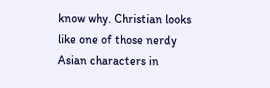know why. Christian looks like one of those nerdy Asian characters in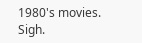1980's movies. Sigh.